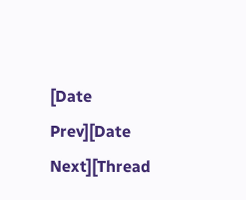[Date Prev][Date Next][Thread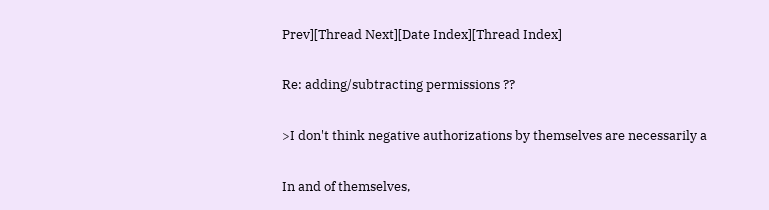Prev][Thread Next][Date Index][Thread Index]

Re: adding/subtracting permissions ??

>I don't think negative authorizations by themselves are necessarily a

In and of themselves,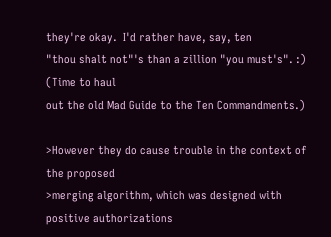they're okay.  I'd rather have, say, ten
"thou shalt not"'s than a zillion "you must's". :)  (Time to haul
out the old Mad Guide to the Ten Commandments.)

>However they do cause trouble in the context of the proposed
>merging algorithm, which was designed with positive authorizations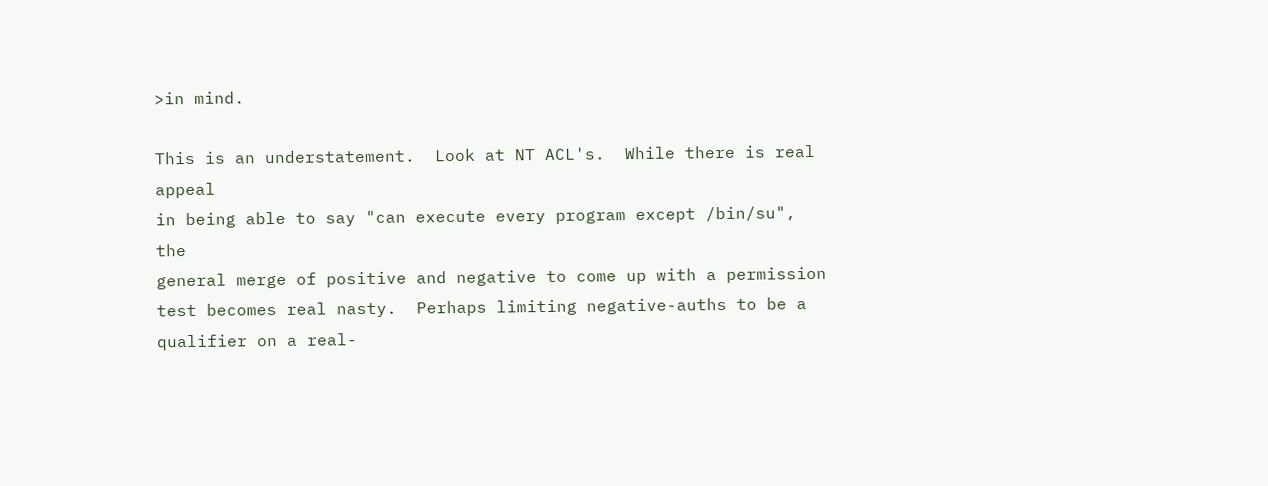>in mind.

This is an understatement.  Look at NT ACL's.  While there is real appeal
in being able to say "can execute every program except /bin/su", the
general merge of positive and negative to come up with a permission
test becomes real nasty.  Perhaps limiting negative-auths to be a
qualifier on a real-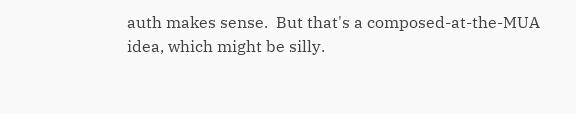auth makes sense.  But that's a composed-at-the-MUA
idea, which might be silly.